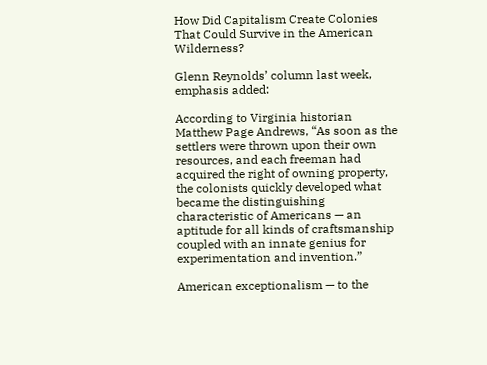How Did Capitalism Create Colonies That Could Survive in the American Wilderness?

Glenn Reynolds’ column last week, emphasis added:

According to Virginia historian Matthew Page Andrews, “As soon as the settlers were thrown upon their own resources, and each freeman had acquired the right of owning property, the colonists quickly developed what became the distinguishing characteristic of Americans — an aptitude for all kinds of craftsmanship coupled with an innate genius for experimentation and invention.”

American exceptionalism — to the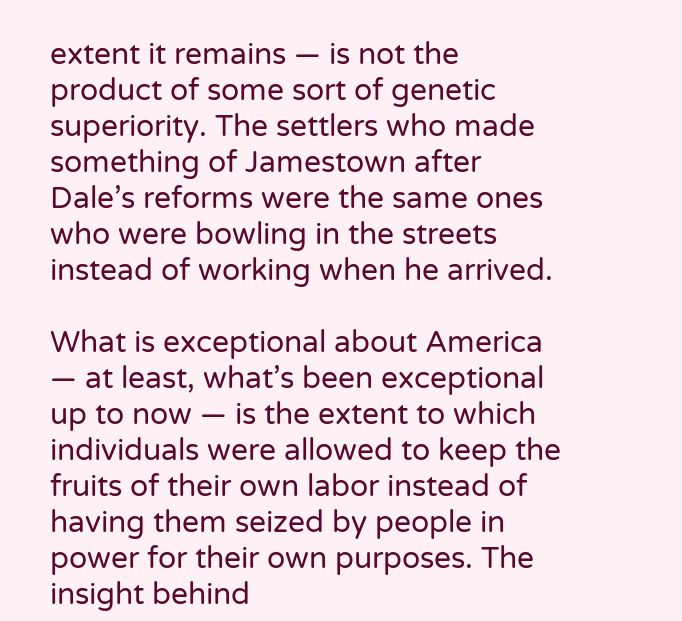extent it remains — is not the product of some sort of genetic superiority. The settlers who made something of Jamestown after Dale’s reforms were the same ones who were bowling in the streets instead of working when he arrived.

What is exceptional about America — at least, what’s been exceptional up to now — is the extent to which individuals were allowed to keep the fruits of their own labor instead of having them seized by people in power for their own purposes. The insight behind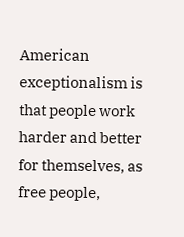American exceptionalism is that people work harder and better for themselves, as free people,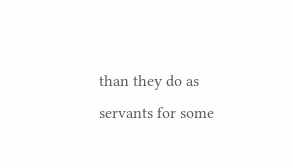than they do as servants for some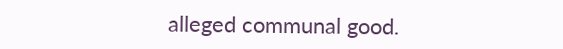alleged communal good.